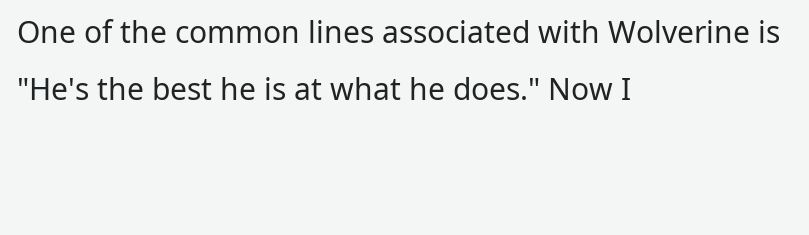One of the common lines associated with Wolverine is "He's the best he is at what he does." Now I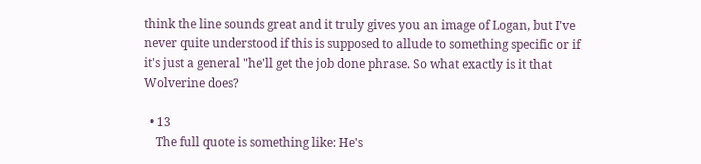think the line sounds great and it truly gives you an image of Logan, but I've never quite understood if this is supposed to allude to something specific or if it's just a general "he'll get the job done phrase. So what exactly is it that Wolverine does?

  • 13
    The full quote is something like: He's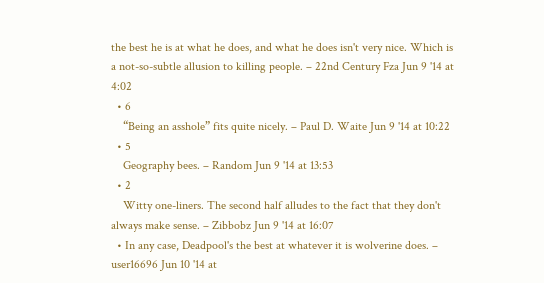the best he is at what he does, and what he does isn't very nice. Which is a not-so-subtle allusion to killing people. – 22nd Century Fza Jun 9 '14 at 4:02
  • 6
    “Being an asshole” fits quite nicely. – Paul D. Waite Jun 9 '14 at 10:22
  • 5
    Geography bees. – Random Jun 9 '14 at 13:53
  • 2
    Witty one-liners. The second half alludes to the fact that they don't always make sense. – Zibbobz Jun 9 '14 at 16:07
  • In any case, Deadpool's the best at whatever it is wolverine does. – user16696 Jun 10 '14 at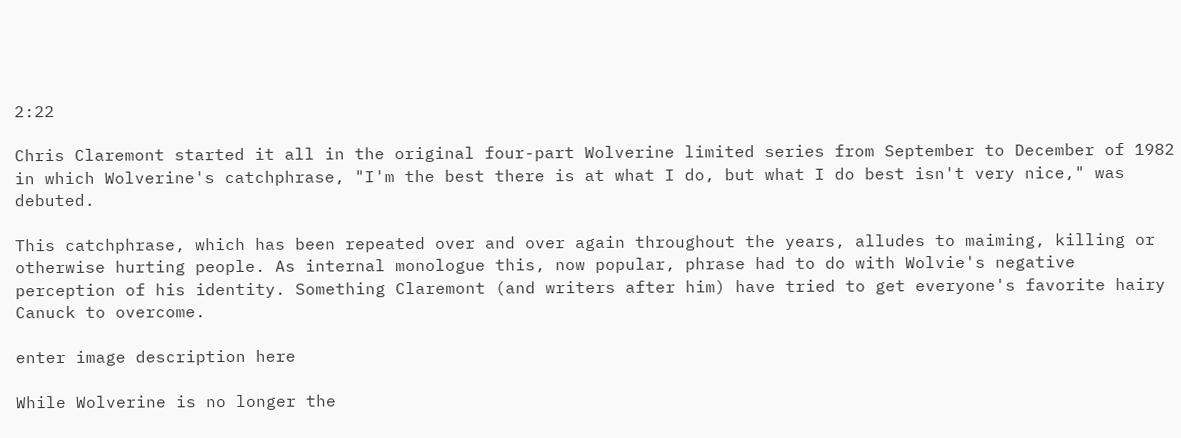2:22

Chris Claremont started it all in the original four-part Wolverine limited series from September to December of 1982 in which Wolverine's catchphrase, "I'm the best there is at what I do, but what I do best isn't very nice," was debuted.

This catchphrase, which has been repeated over and over again throughout the years, alludes to maiming, killing or otherwise hurting people. As internal monologue this, now popular, phrase had to do with Wolvie's negative perception of his identity. Something Claremont (and writers after him) have tried to get everyone's favorite hairy Canuck to overcome.

enter image description here

While Wolverine is no longer the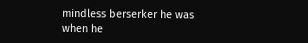mindless berserker he was when he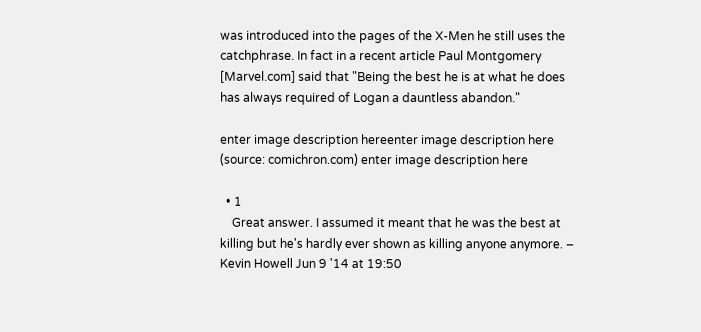was introduced into the pages of the X-Men he still uses the catchphrase. In fact in a recent article Paul Montgomery [Marvel.com] said that "Being the best he is at what he does has always required of Logan a dauntless abandon."

enter image description hereenter image description here
(source: comichron.com) enter image description here

  • 1
    Great answer. I assumed it meant that he was the best at killing but he's hardly ever shown as killing anyone anymore. – Kevin Howell Jun 9 '14 at 19:50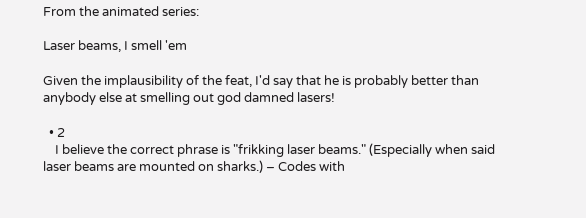From the animated series:

Laser beams, I smell 'em

Given the implausibility of the feat, I'd say that he is probably better than anybody else at smelling out god damned lasers!

  • 2
    I believe the correct phrase is "frikking laser beams." (Especially when said laser beams are mounted on sharks.) – Codes with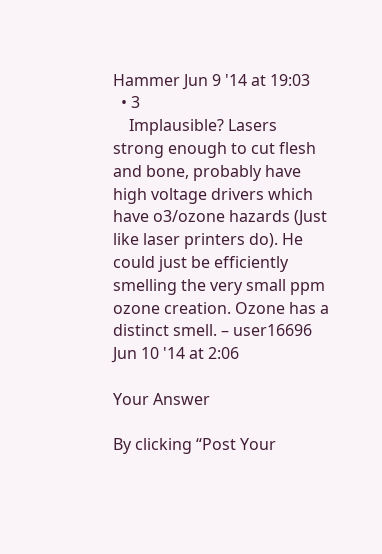Hammer Jun 9 '14 at 19:03
  • 3
    Implausible? Lasers strong enough to cut flesh and bone, probably have high voltage drivers which have o3/ozone hazards (Just like laser printers do). He could just be efficiently smelling the very small ppm ozone creation. Ozone has a distinct smell. – user16696 Jun 10 '14 at 2:06

Your Answer

By clicking “Post Your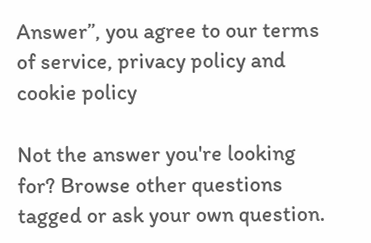Answer”, you agree to our terms of service, privacy policy and cookie policy

Not the answer you're looking for? Browse other questions tagged or ask your own question.